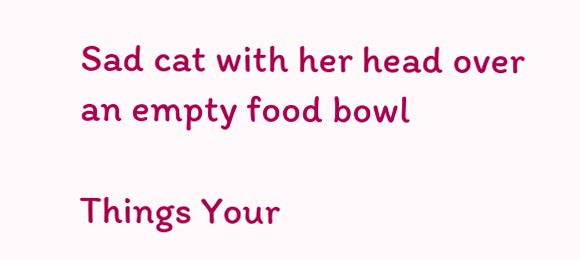Sad cat with her head over an empty food bowl

Things Your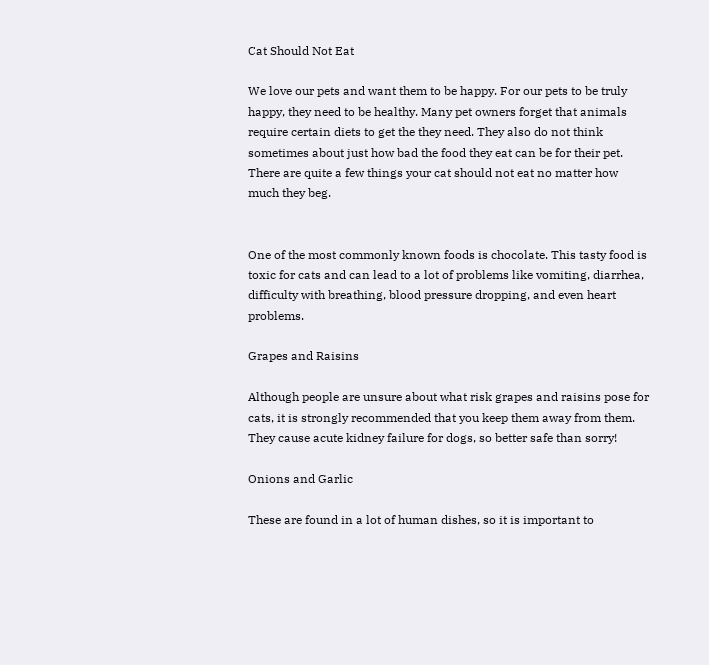Cat Should Not Eat

We love our pets and want them to be happy. For our pets to be truly happy, they need to be healthy. Many pet owners forget that animals require certain diets to get the they need. They also do not think sometimes about just how bad the food they eat can be for their pet. There are quite a few things your cat should not eat no matter how much they beg.


One of the most commonly known foods is chocolate. This tasty food is toxic for cats and can lead to a lot of problems like vomiting, diarrhea, difficulty with breathing, blood pressure dropping, and even heart problems.

Grapes and Raisins

Although people are unsure about what risk grapes and raisins pose for cats, it is strongly recommended that you keep them away from them. They cause acute kidney failure for dogs, so better safe than sorry!

Onions and Garlic

These are found in a lot of human dishes, so it is important to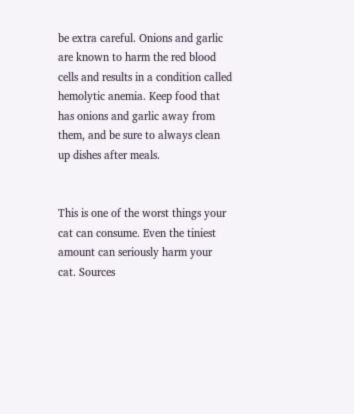be extra careful. Onions and garlic are known to harm the red blood cells and results in a condition called hemolytic anemia. Keep food that has onions and garlic away from them, and be sure to always clean up dishes after meals.


This is one of the worst things your cat can consume. Even the tiniest amount can seriously harm your cat. Sources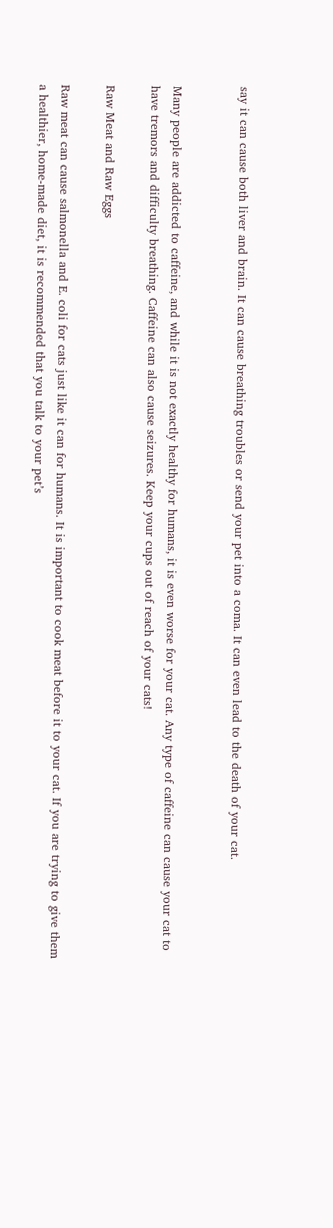say it can cause both liver and brain. It can cause breathing troubles or send your pet into a coma. It can even lead to the death of your cat.


Many people are addicted to caffeine, and while it is not exactly healthy for humans, it is even worse for your cat. Any type of caffeine can cause your cat to have tremors and difficulty breathing. Caffeine can also cause seizures. Keep your cups out of reach of your cats!

Raw Meat and Raw Eggs

Raw meat can cause salmonella and E. coli for cats just like it can for humans. It is important to cook meat before it to your cat. If you are trying to give them a healthier, home-made diet, it is recommended that you talk to your pet’s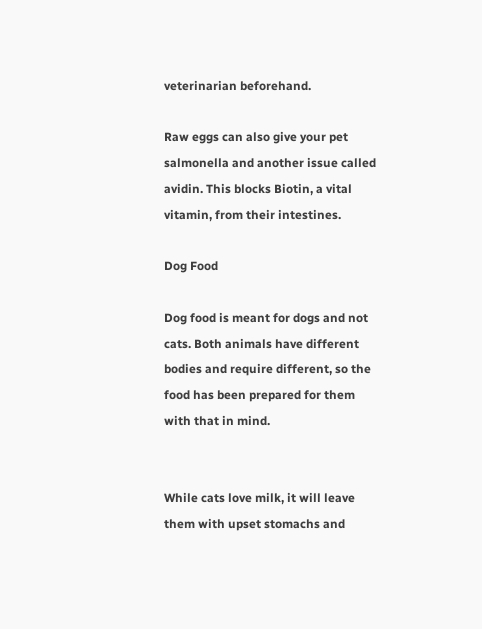veterinarian beforehand.

Raw eggs can also give your pet salmonella and another issue called avidin. This blocks Biotin, a vital vitamin, from their intestines.

Dog Food

Dog food is meant for dogs and not cats. Both animals have different bodies and require different, so the food has been prepared for them with that in mind.


While cats love milk, it will leave them with upset stomachs and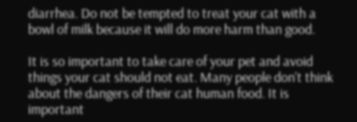diarrhea. Do not be tempted to treat your cat with a bowl of milk because it will do more harm than good.

It is so important to take care of your pet and avoid things your cat should not eat. Many people don't think about the dangers of their cat human food. It is important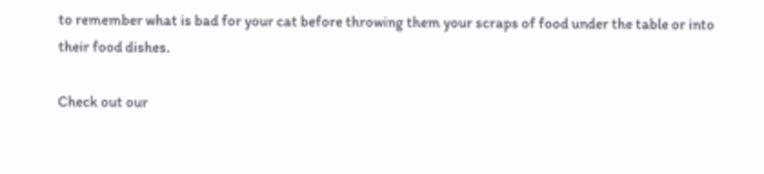to remember what is bad for your cat before throwing them your scraps of food under the table or into their food dishes.

Check out our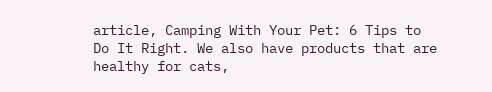article, Camping With Your Pet: 6 Tips to Do It Right. We also have products that are healthy for cats,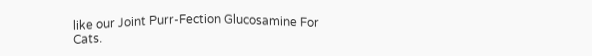like our Joint Purr-Fection Glucosamine For Cats.